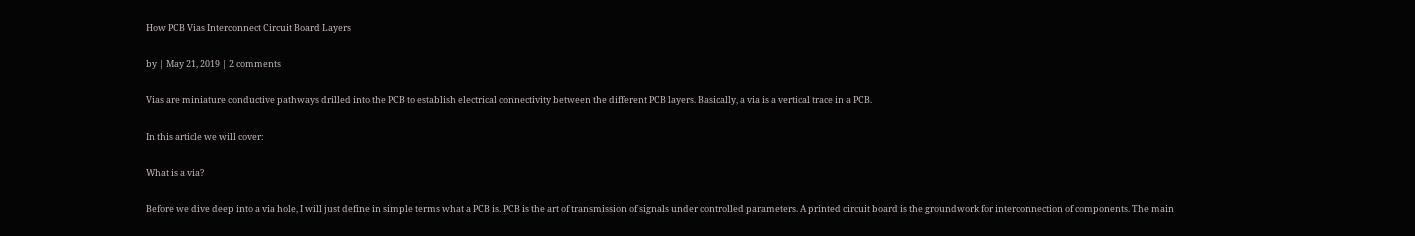How PCB Vias Interconnect Circuit Board Layers

by | May 21, 2019 | 2 comments

Vias are miniature conductive pathways drilled into the PCB to establish electrical connectivity between the different PCB layers. Basically, a via is a vertical trace in a PCB.

In this article we will cover:

What is a via?

Before we dive deep into a via hole, I will just define in simple terms what a PCB is. PCB is the art of transmission of signals under controlled parameters. A printed circuit board is the groundwork for interconnection of components. The main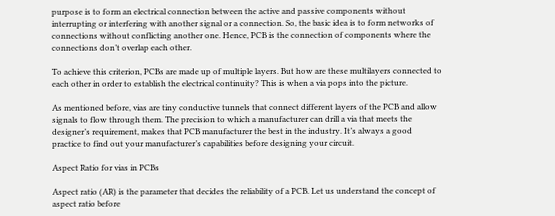purpose is to form an electrical connection between the active and passive components without interrupting or interfering with another signal or a connection. So, the basic idea is to form networks of connections without conflicting another one. Hence, PCB is the connection of components where the connections don’t overlap each other.

To achieve this criterion, PCBs are made up of multiple layers. But how are these multilayers connected to each other in order to establish the electrical continuity? This is when a via pops into the picture.

As mentioned before, vias are tiny conductive tunnels that connect different layers of the PCB and allow signals to flow through them. The precision to which a manufacturer can drill a via that meets the designer’s requirement, makes that PCB manufacturer the best in the industry. It’s always a good practice to find out your manufacturer’s capabilities before designing your circuit.

Aspect Ratio for vias in PCBs

Aspect ratio (AR) is the parameter that decides the reliability of a PCB. Let us understand the concept of aspect ratio before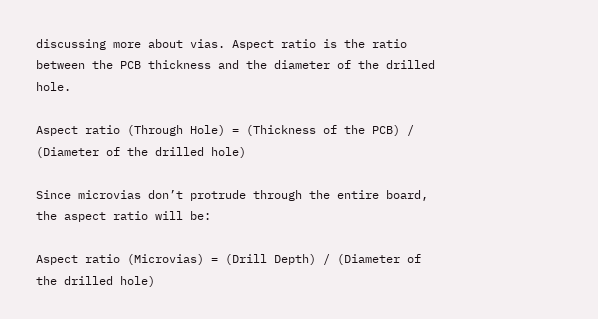discussing more about vias. Aspect ratio is the ratio between the PCB thickness and the diameter of the drilled hole.

Aspect ratio (Through Hole) = (Thickness of the PCB) / (Diameter of the drilled hole)

Since microvias don’t protrude through the entire board, the aspect ratio will be:

Aspect ratio (Microvias) = (Drill Depth) / (Diameter of the drilled hole)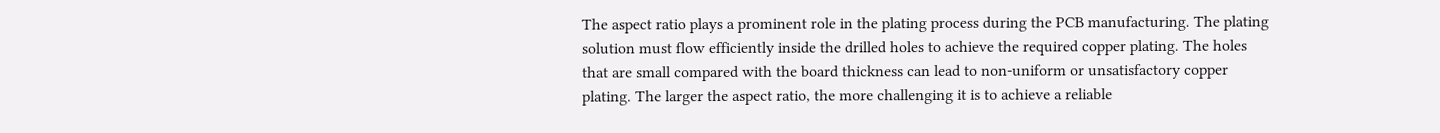The aspect ratio plays a prominent role in the plating process during the PCB manufacturing. The plating solution must flow efficiently inside the drilled holes to achieve the required copper plating. The holes that are small compared with the board thickness can lead to non-uniform or unsatisfactory copper plating. The larger the aspect ratio, the more challenging it is to achieve a reliable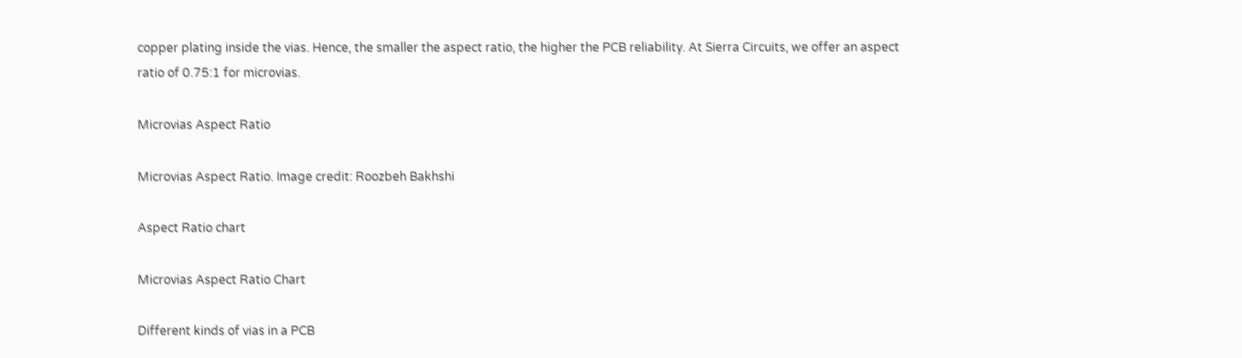copper plating inside the vias. Hence, the smaller the aspect ratio, the higher the PCB reliability. At Sierra Circuits, we offer an aspect ratio of 0.75:1 for microvias.

Microvias Aspect Ratio

Microvias Aspect Ratio. Image credit: Roozbeh Bakhshi

Aspect Ratio chart

Microvias Aspect Ratio Chart

Different kinds of vias in a PCB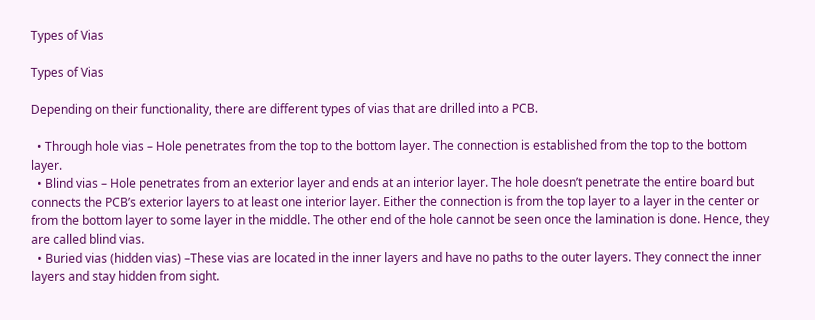Types of Vias

Types of Vias

Depending on their functionality, there are different types of vias that are drilled into a PCB.

  • Through hole vias – Hole penetrates from the top to the bottom layer. The connection is established from the top to the bottom layer.
  • Blind vias – Hole penetrates from an exterior layer and ends at an interior layer. The hole doesn’t penetrate the entire board but connects the PCB’s exterior layers to at least one interior layer. Either the connection is from the top layer to a layer in the center or from the bottom layer to some layer in the middle. The other end of the hole cannot be seen once the lamination is done. Hence, they are called blind vias.
  • Buried vias (hidden vias) –These vias are located in the inner layers and have no paths to the outer layers. They connect the inner layers and stay hidden from sight.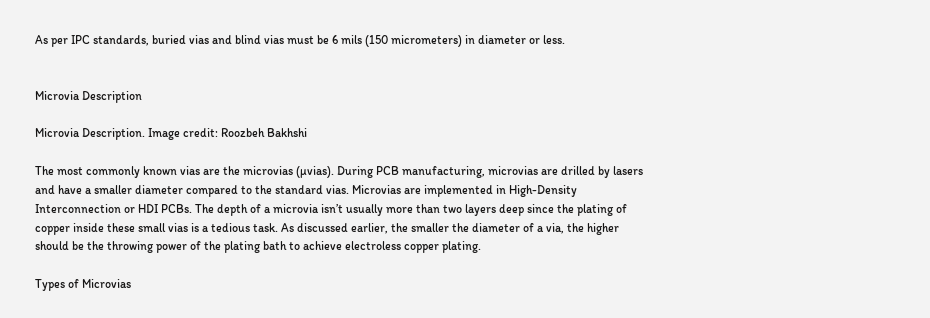As per IPC standards, buried vias and blind vias must be 6 mils (150 micrometers) in diameter or less.


Microvia Description

Microvia Description. Image credit: Roozbeh Bakhshi

The most commonly known vias are the microvias (µvias). During PCB manufacturing, microvias are drilled by lasers and have a smaller diameter compared to the standard vias. Microvias are implemented in High-Density Interconnection or HDI PCBs. The depth of a microvia isn’t usually more than two layers deep since the plating of copper inside these small vias is a tedious task. As discussed earlier, the smaller the diameter of a via, the higher should be the throwing power of the plating bath to achieve electroless copper plating.

Types of Microvias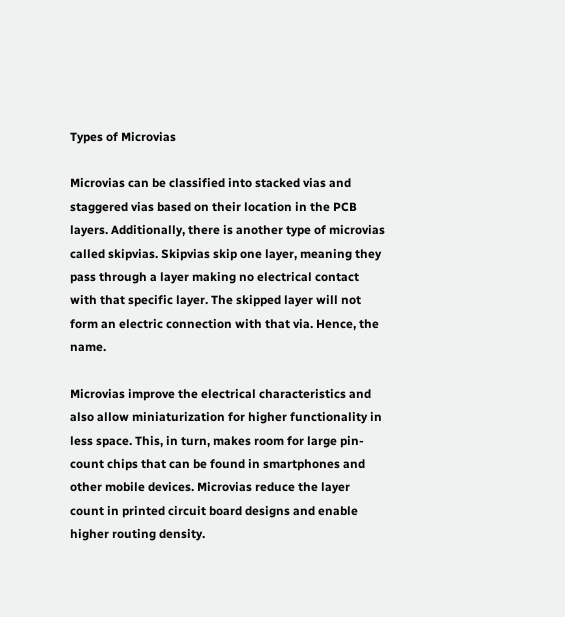Types of Microvias

Microvias can be classified into stacked vias and staggered vias based on their location in the PCB layers. Additionally, there is another type of microvias called skipvias. Skipvias skip one layer, meaning they pass through a layer making no electrical contact with that specific layer. The skipped layer will not form an electric connection with that via. Hence, the name.

Microvias improve the electrical characteristics and also allow miniaturization for higher functionality in less space. This, in turn, makes room for large pin-count chips that can be found in smartphones and other mobile devices. Microvias reduce the layer count in printed circuit board designs and enable higher routing density.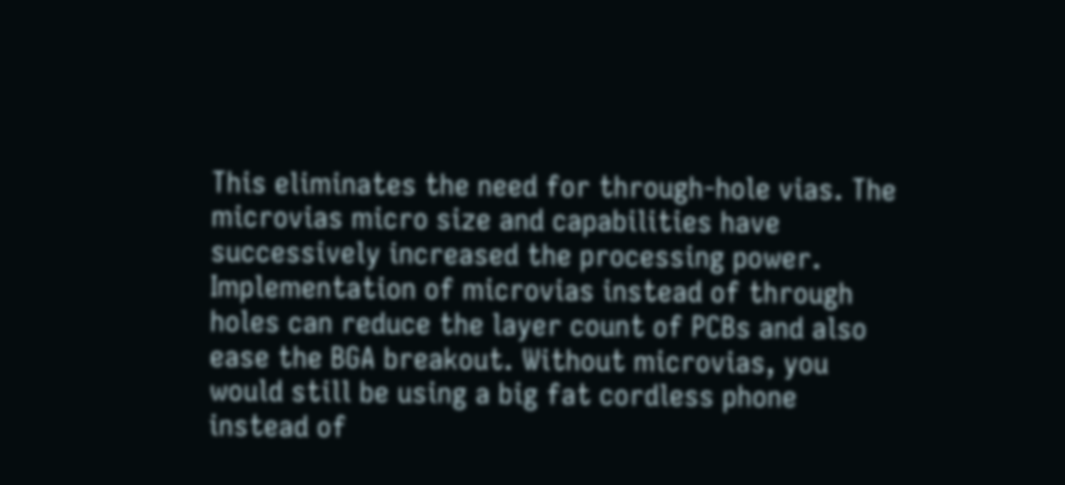This eliminates the need for through-hole vias. The microvias micro size and capabilities have successively increased the processing power. Implementation of microvias instead of through holes can reduce the layer count of PCBs and also ease the BGA breakout. Without microvias, you would still be using a big fat cordless phone instead of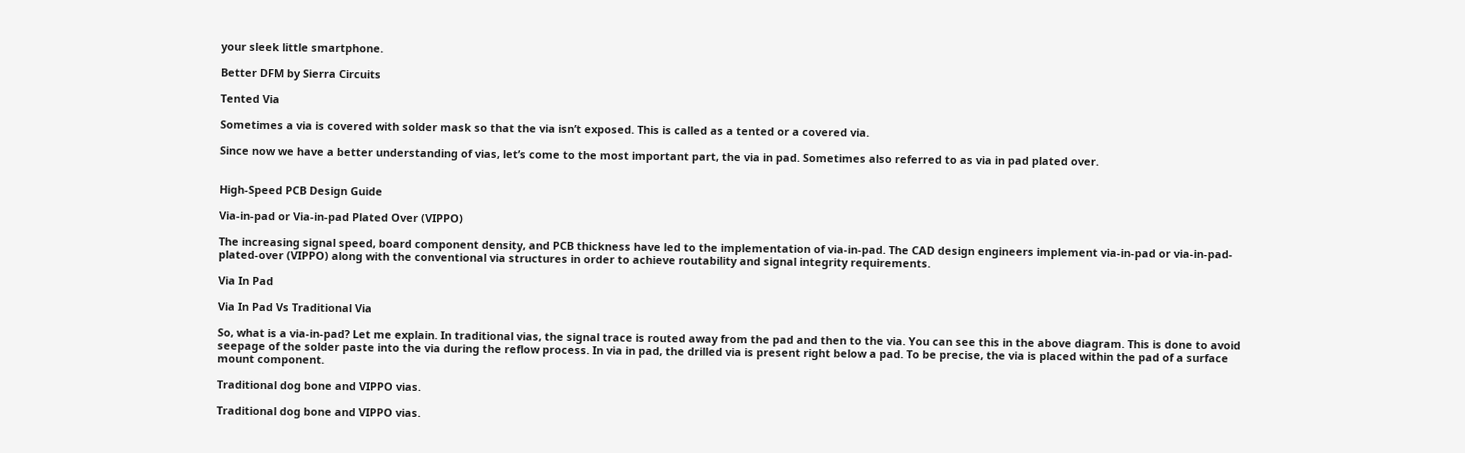your sleek little smartphone.

Better DFM by Sierra Circuits

Tented Via

Sometimes a via is covered with solder mask so that the via isn’t exposed. This is called as a tented or a covered via.

Since now we have a better understanding of vias, let’s come to the most important part, the via in pad. Sometimes also referred to as via in pad plated over.


High-Speed PCB Design Guide

Via-in-pad or Via-in-pad Plated Over (VIPPO)

The increasing signal speed, board component density, and PCB thickness have led to the implementation of via-in-pad. The CAD design engineers implement via-in-pad or via-in-pad-plated-over (VIPPO) along with the conventional via structures in order to achieve routability and signal integrity requirements.

Via In Pad

Via In Pad Vs Traditional Via

So, what is a via-in-pad? Let me explain. In traditional vias, the signal trace is routed away from the pad and then to the via. You can see this in the above diagram. This is done to avoid seepage of the solder paste into the via during the reflow process. In via in pad, the drilled via is present right below a pad. To be precise, the via is placed within the pad of a surface mount component.

Traditional dog bone and VIPPO vias.

Traditional dog bone and VIPPO vias.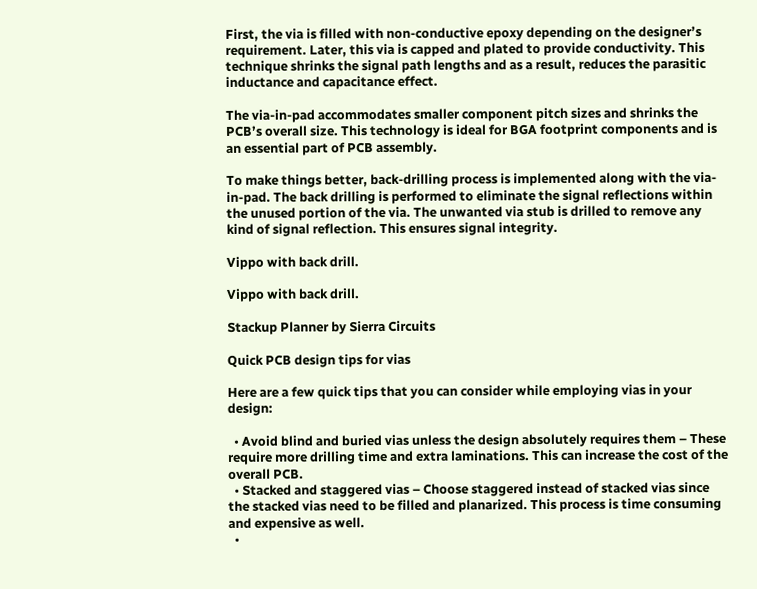First, the via is filled with non-conductive epoxy depending on the designer’s requirement. Later, this via is capped and plated to provide conductivity. This technique shrinks the signal path lengths and as a result, reduces the parasitic inductance and capacitance effect.

The via-in-pad accommodates smaller component pitch sizes and shrinks the PCB’s overall size. This technology is ideal for BGA footprint components and is an essential part of PCB assembly.

To make things better, back-drilling process is implemented along with the via-in-pad. The back drilling is performed to eliminate the signal reflections within the unused portion of the via. The unwanted via stub is drilled to remove any kind of signal reflection. This ensures signal integrity.

Vippo with back drill.

Vippo with back drill.

Stackup Planner by Sierra Circuits

Quick PCB design tips for vias

Here are a few quick tips that you can consider while employing vias in your design:

  • Avoid blind and buried vias unless the design absolutely requires them – These require more drilling time and extra laminations. This can increase the cost of the overall PCB.
  • Stacked and staggered vias – Choose staggered instead of stacked vias since the stacked vias need to be filled and planarized. This process is time consuming and expensive as well.
  •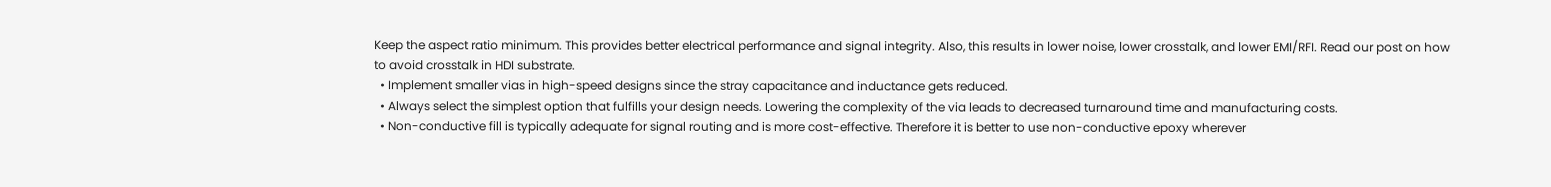Keep the aspect ratio minimum. This provides better electrical performance and signal integrity. Also, this results in lower noise, lower crosstalk, and lower EMI/RFI. Read our post on how to avoid crosstalk in HDI substrate.
  • Implement smaller vias in high-speed designs since the stray capacitance and inductance gets reduced.
  • Always select the simplest option that fulfills your design needs. Lowering the complexity of the via leads to decreased turnaround time and manufacturing costs.
  • Non-conductive fill is typically adequate for signal routing and is more cost-effective. Therefore it is better to use non-conductive epoxy wherever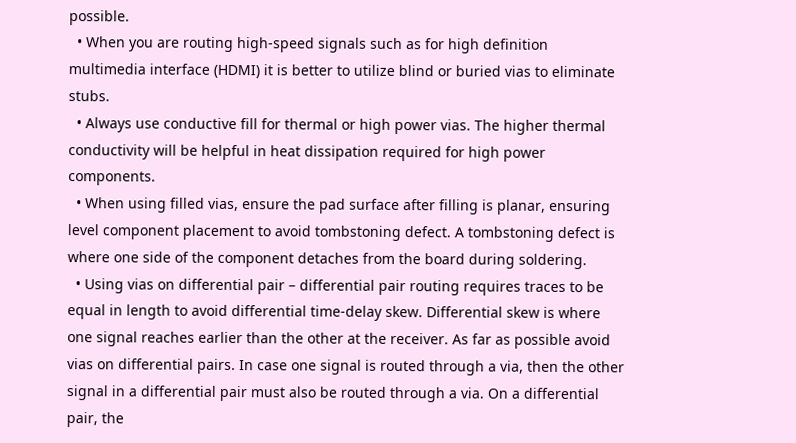possible.
  • When you are routing high-speed signals such as for high definition multimedia interface (HDMI) it is better to utilize blind or buried vias to eliminate stubs.
  • Always use conductive fill for thermal or high power vias. The higher thermal conductivity will be helpful in heat dissipation required for high power components.
  • When using filled vias, ensure the pad surface after filling is planar, ensuring level component placement to avoid tombstoning defect. A tombstoning defect is where one side of the component detaches from the board during soldering.
  • Using vias on differential pair – differential pair routing requires traces to be equal in length to avoid differential time-delay skew. Differential skew is where one signal reaches earlier than the other at the receiver. As far as possible avoid vias on differential pairs. In case one signal is routed through a via, then the other signal in a differential pair must also be routed through a via. On a differential pair, the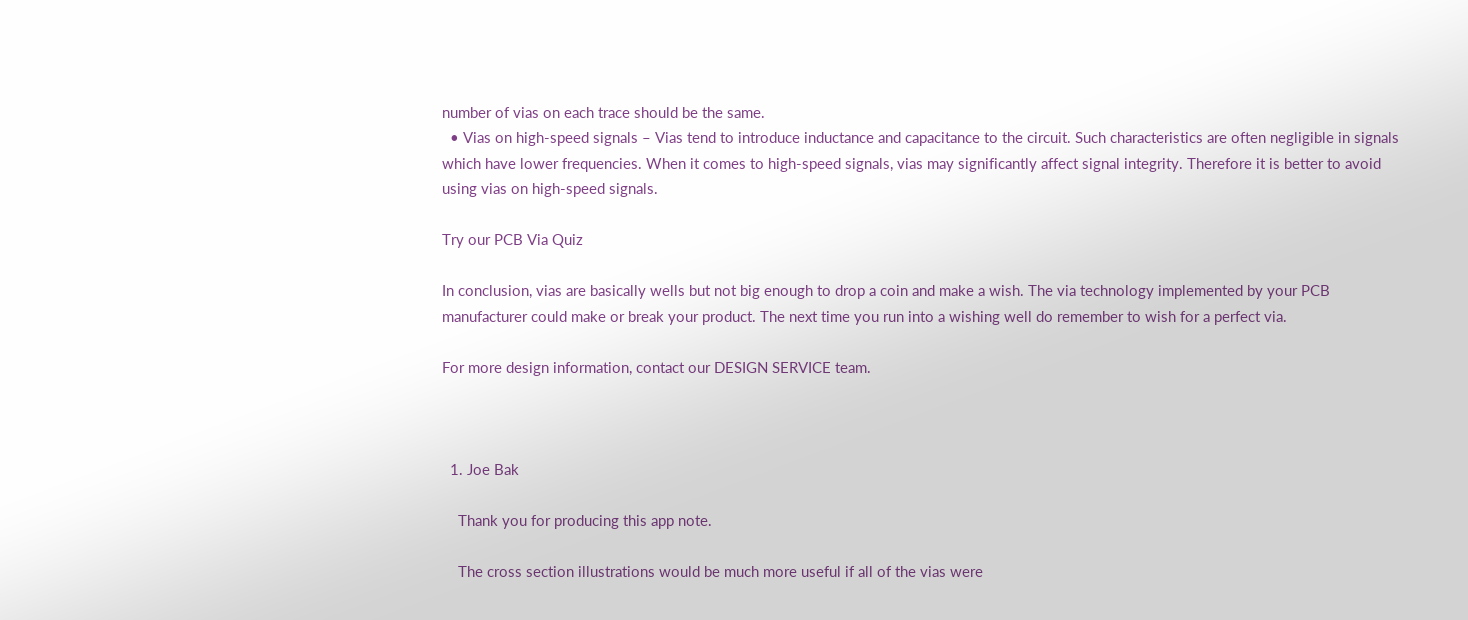number of vias on each trace should be the same.
  • Vias on high-speed signals – Vias tend to introduce inductance and capacitance to the circuit. Such characteristics are often negligible in signals which have lower frequencies. When it comes to high-speed signals, vias may significantly affect signal integrity. Therefore it is better to avoid using vias on high-speed signals.

Try our PCB Via Quiz

In conclusion, vias are basically wells but not big enough to drop a coin and make a wish. The via technology implemented by your PCB manufacturer could make or break your product. The next time you run into a wishing well do remember to wish for a perfect via.

For more design information, contact our DESIGN SERVICE team.



  1. Joe Bak

    Thank you for producing this app note.

    The cross section illustrations would be much more useful if all of the vias were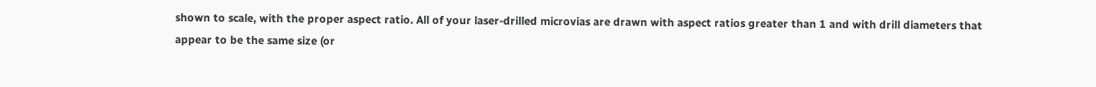shown to scale, with the proper aspect ratio. All of your laser-drilled microvias are drawn with aspect ratios greater than 1 and with drill diameters that appear to be the same size (or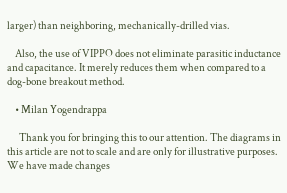larger) than neighboring, mechanically-drilled vias.

    Also, the use of VIPPO does not eliminate parasitic inductance and capacitance. It merely reduces them when compared to a dog-bone breakout method.

    • Milan Yogendrappa

      Thank you for bringing this to our attention. The diagrams in this article are not to scale and are only for illustrative purposes. We have made changes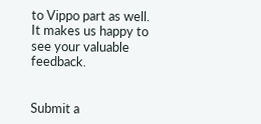to Vippo part as well. It makes us happy to see your valuable feedback.


Submit a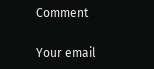Comment

Your email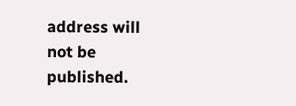address will not be published.